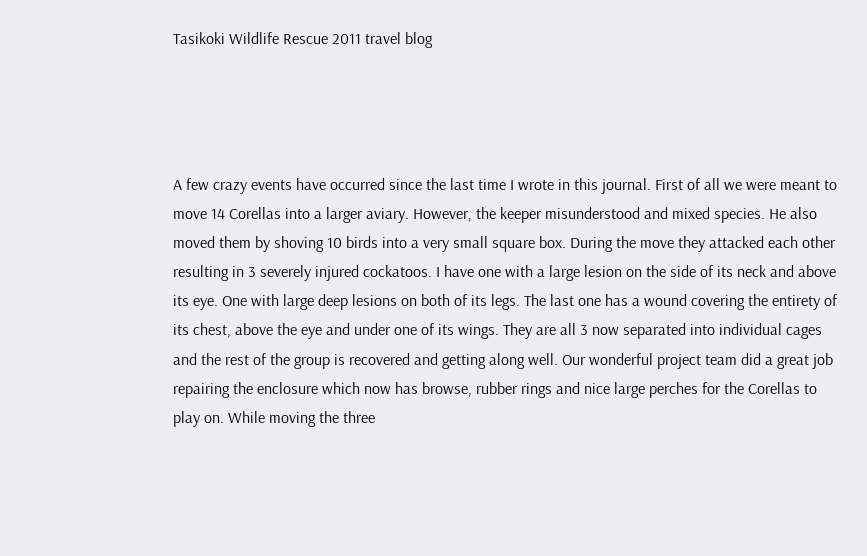Tasikoki Wildlife Rescue 2011 travel blog




A few crazy events have occurred since the last time I wrote in this journal. First of all we were meant to move 14 Corellas into a larger aviary. However, the keeper misunderstood and mixed species. He also moved them by shoving 10 birds into a very small square box. During the move they attacked each other resulting in 3 severely injured cockatoos. I have one with a large lesion on the side of its neck and above its eye. One with large deep lesions on both of its legs. The last one has a wound covering the entirety of its chest, above the eye and under one of its wings. They are all 3 now separated into individual cages and the rest of the group is recovered and getting along well. Our wonderful project team did a great job repairing the enclosure which now has browse, rubber rings and nice large perches for the Corellas to play on. While moving the three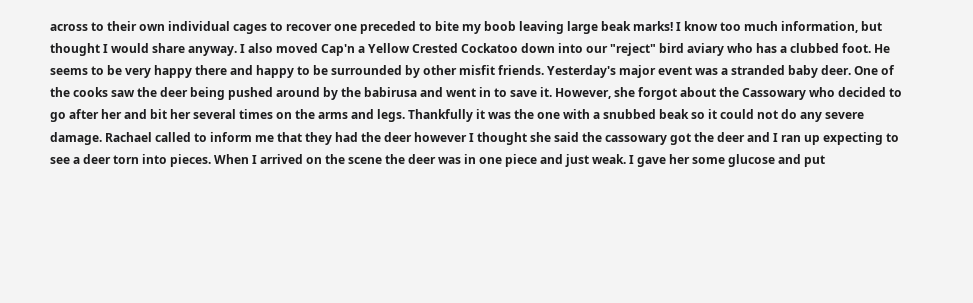across to their own individual cages to recover one preceded to bite my boob leaving large beak marks! I know too much information, but thought I would share anyway. I also moved Cap'n a Yellow Crested Cockatoo down into our "reject" bird aviary who has a clubbed foot. He seems to be very happy there and happy to be surrounded by other misfit friends. Yesterday's major event was a stranded baby deer. One of the cooks saw the deer being pushed around by the babirusa and went in to save it. However, she forgot about the Cassowary who decided to go after her and bit her several times on the arms and legs. Thankfully it was the one with a snubbed beak so it could not do any severe damage. Rachael called to inform me that they had the deer however I thought she said the cassowary got the deer and I ran up expecting to see a deer torn into pieces. When I arrived on the scene the deer was in one piece and just weak. I gave her some glucose and put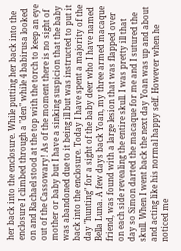her back into the enclosure. While putting her back into the enclosure I climbed through a "den" while 4 babirusa looked on and Rachael stood at the top with the torch to keep an eye out of the Cassowary! As of the moment there is no sight of mother or baby but I have a sinking suspicion that the baby was abandoned due to it being ill but was instructed to put it back into the enclosure. Today I have spent a majority of the day "hunting" for a sight of the baby deer who I have named Bella Luna. A few days back Yoan, my three armed macaque friend, was found with a large lesion that was flapped over on each side revealing the entire skull. I was pretty ill that day so Simon darted the macaque for me and I sutured the skull. When I went back the next day Yoan was up and about and acting like his normal happy self. However when he noticed me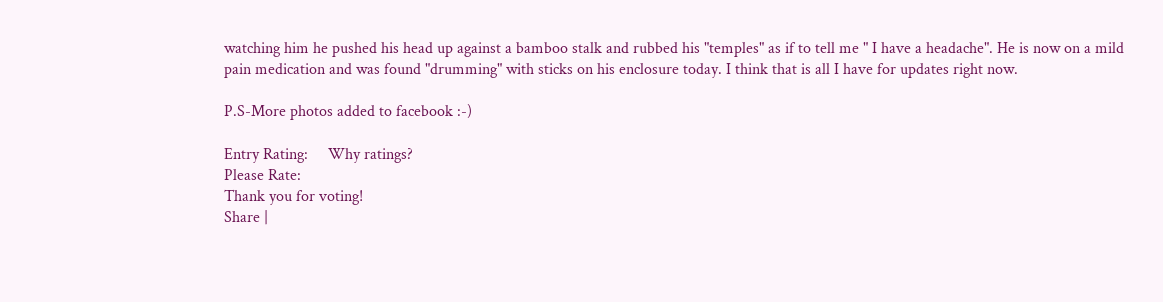watching him he pushed his head up against a bamboo stalk and rubbed his "temples" as if to tell me " I have a headache". He is now on a mild pain medication and was found "drumming" with sticks on his enclosure today. I think that is all I have for updates right now.

P.S-More photos added to facebook :-)

Entry Rating:     Why ratings?
Please Rate:
Thank you for voting!
Share |